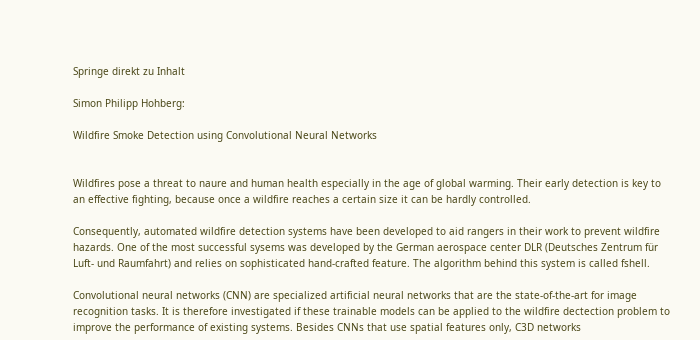Springe direkt zu Inhalt

Simon Philipp Hohberg:

Wildfire Smoke Detection using Convolutional Neural Networks


Wildfires pose a threat to naure and human health especially in the age of global warming. Their early detection is key to an effective fighting, because once a wildfire reaches a certain size it can be hardly controlled.

Consequently, automated wildfire detection systems have been developed to aid rangers in their work to prevent wildfire hazards. One of the most successful sysems was developed by the German aerospace center DLR (Deutsches Zentrum für Luft- und Raumfahrt) and relies on sophisticated hand-crafted feature. The algorithm behind this system is called fshell.

Convolutional neural networks (CNN) are specialized artificial neural networks that are the state-of-the-art for image recognition tasks. It is therefore investigated if these trainable models can be applied to the wildfire dectection problem to improve the performance of existing systems. Besides CNNs that use spatial features only, C3D networks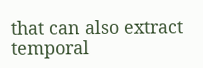that can also extract temporal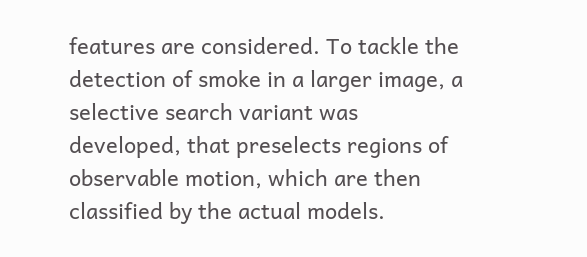features are considered. To tackle the detection of smoke in a larger image, a selective search variant was developed, that preselects regions of observable motion, which are then classified by the actual models.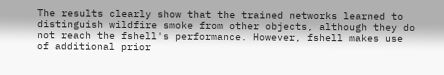The results clearly show that the trained networks learned to distinguish wildfire smoke from other objects, although they do not reach the fshell's performance. However, fshell makes use of additional prior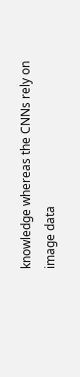knowledge whereas the CNNs rely on image data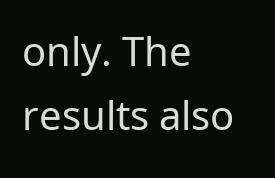only. The results also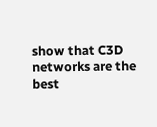show that C3D networks are the best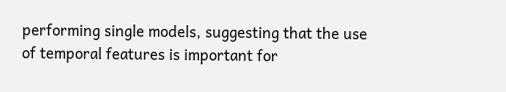performing single models, suggesting that the use of temporal features is important for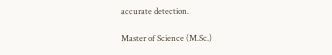accurate detection.

Master of Science (M.Sc.)